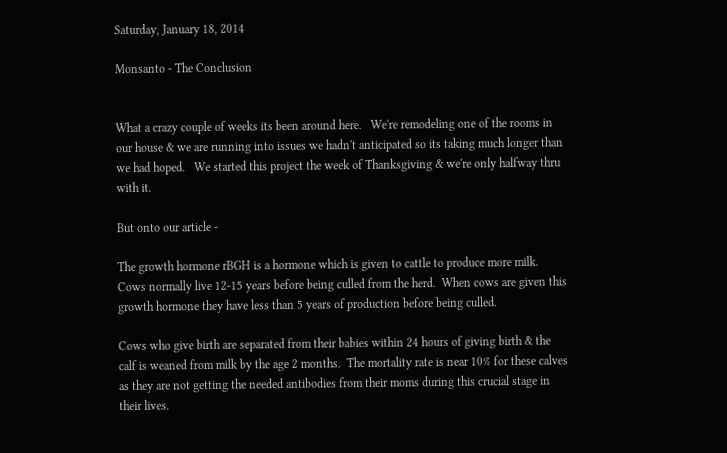Saturday, January 18, 2014

Monsanto - The Conclusion


What a crazy couple of weeks its been around here.   We're remodeling one of the rooms in our house & we are running into issues we hadn't anticipated so its taking much longer than we had hoped.   We started this project the week of Thanksgiving & we're only halfway thru with it.

But onto our article -

The growth hormone rBGH is a hormone which is given to cattle to produce more milk.   Cows normally live 12-15 years before being culled from the herd.  When cows are given this growth hormone they have less than 5 years of production before being culled.

Cows who give birth are separated from their babies within 24 hours of giving birth & the calf is weaned from milk by the age 2 months.  The mortality rate is near 10% for these calves as they are not getting the needed antibodies from their moms during this crucial stage in their lives.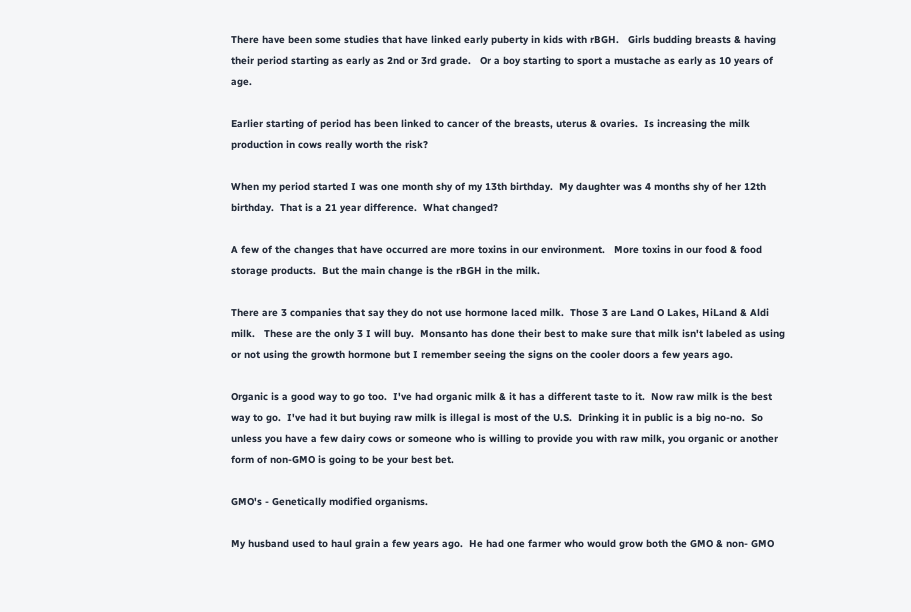There have been some studies that have linked early puberty in kids with rBGH.   Girls budding breasts & having their period starting as early as 2nd or 3rd grade.   Or a boy starting to sport a mustache as early as 10 years of age.

Earlier starting of period has been linked to cancer of the breasts, uterus & ovaries.  Is increasing the milk production in cows really worth the risk?

When my period started I was one month shy of my 13th birthday.  My daughter was 4 months shy of her 12th birthday.  That is a 21 year difference.  What changed?

A few of the changes that have occurred are more toxins in our environment.   More toxins in our food & food storage products.  But the main change is the rBGH in the milk.

There are 3 companies that say they do not use hormone laced milk.  Those 3 are Land O Lakes, HiLand & Aldi milk.   These are the only 3 I will buy.  Monsanto has done their best to make sure that milk isn't labeled as using or not using the growth hormone but I remember seeing the signs on the cooler doors a few years ago.

Organic is a good way to go too.  I've had organic milk & it has a different taste to it.  Now raw milk is the best way to go.  I've had it but buying raw milk is illegal is most of the U.S.  Drinking it in public is a big no-no.  So unless you have a few dairy cows or someone who is willing to provide you with raw milk, you organic or another form of non-GMO is going to be your best bet.

GMO's - Genetically modified organisms.

My husband used to haul grain a few years ago.  He had one farmer who would grow both the GMO & non- GMO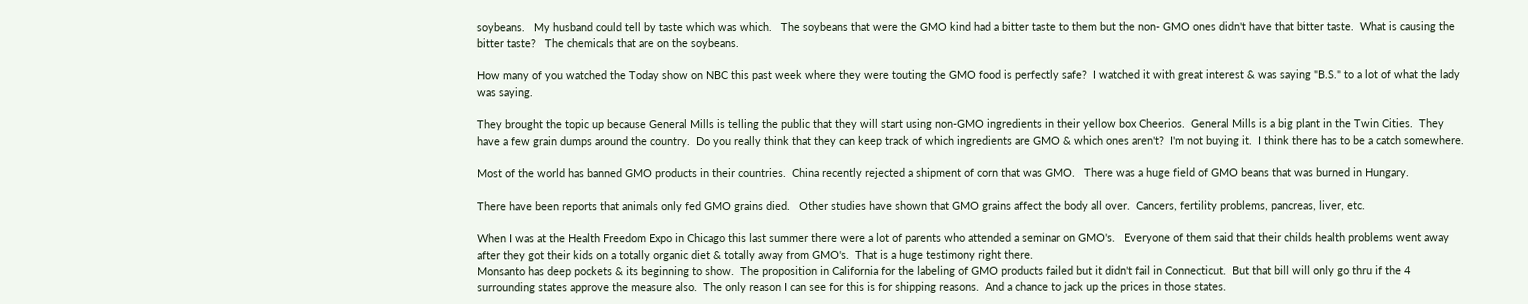soybeans.   My husband could tell by taste which was which.   The soybeans that were the GMO kind had a bitter taste to them but the non- GMO ones didn't have that bitter taste.  What is causing the bitter taste?   The chemicals that are on the soybeans.

How many of you watched the Today show on NBC this past week where they were touting the GMO food is perfectly safe?  I watched it with great interest & was saying "B.S." to a lot of what the lady was saying.

They brought the topic up because General Mills is telling the public that they will start using non-GMO ingredients in their yellow box Cheerios.  General Mills is a big plant in the Twin Cities.  They have a few grain dumps around the country.  Do you really think that they can keep track of which ingredients are GMO & which ones aren't?  I'm not buying it.  I think there has to be a catch somewhere.

Most of the world has banned GMO products in their countries.  China recently rejected a shipment of corn that was GMO.   There was a huge field of GMO beans that was burned in Hungary.

There have been reports that animals only fed GMO grains died.   Other studies have shown that GMO grains affect the body all over.  Cancers, fertility problems, pancreas, liver, etc.

When I was at the Health Freedom Expo in Chicago this last summer there were a lot of parents who attended a seminar on GMO's.   Everyone of them said that their childs health problems went away after they got their kids on a totally organic diet & totally away from GMO's.  That is a huge testimony right there.
Monsanto has deep pockets & its beginning to show.  The proposition in California for the labeling of GMO products failed but it didn't fail in Connecticut.  But that bill will only go thru if the 4 surrounding states approve the measure also.  The only reason I can see for this is for shipping reasons.  And a chance to jack up the prices in those states.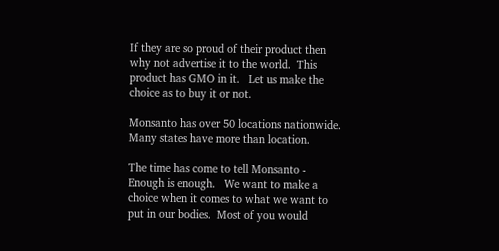If they are so proud of their product then why not advertise it to the world.  This product has GMO in it.   Let us make the choice as to buy it or not.

Monsanto has over 50 locations nationwide.  Many states have more than location.

The time has come to tell Monsanto - Enough is enough.   We want to make a choice when it comes to what we want to put in our bodies.  Most of you would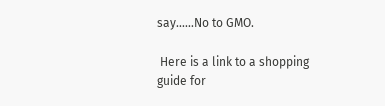say......No to GMO.

 Here is a link to a shopping guide for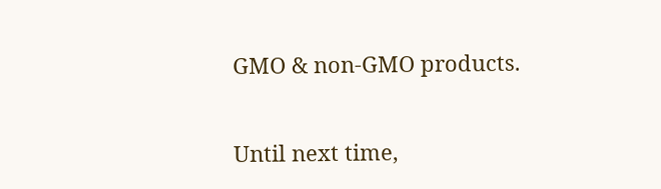GMO & non-GMO products.

Until next time,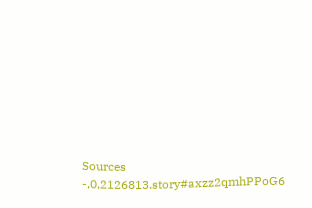Sources -,0,2126813.story#axzz2qmhPPoG6